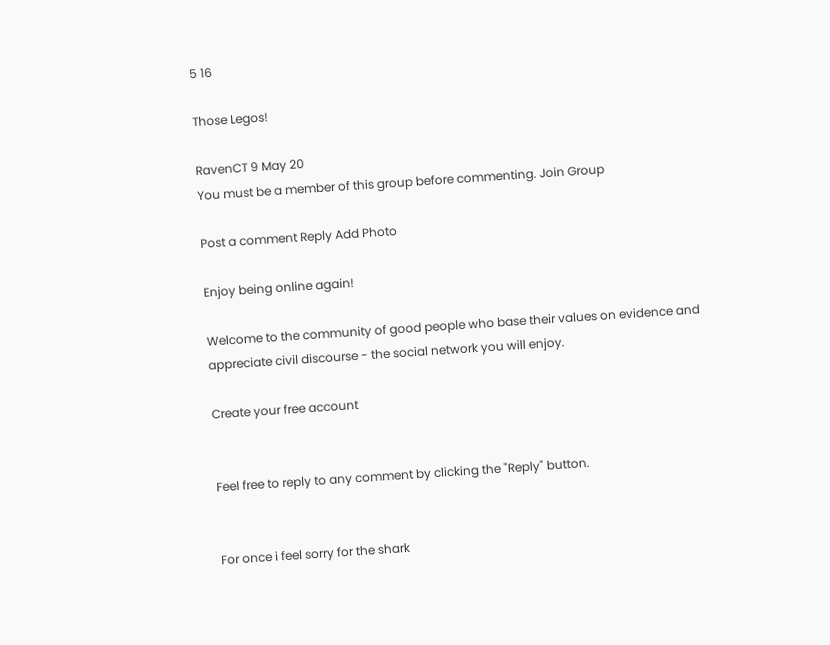5 16

Those Legos!

RavenCT 9 May 20
You must be a member of this group before commenting. Join Group

Post a comment Reply Add Photo

Enjoy being online again!

Welcome to the community of good people who base their values on evidence and appreciate civil discourse - the social network you will enjoy.

Create your free account


Feel free to reply to any comment by clicking the "Reply" button.


For once i feel sorry for the shark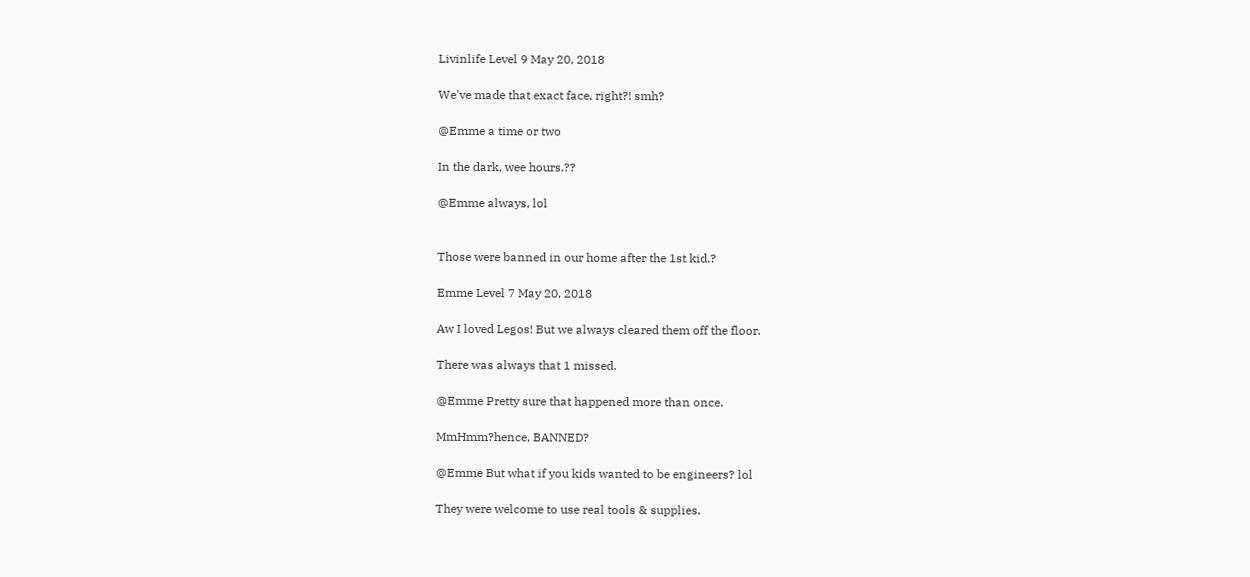Livinlife Level 9 May 20, 2018

We've made that exact face, right?! smh?

@Emme a time or two

In the dark, wee hours.??

@Emme always, lol


Those were banned in our home after the 1st kid.?

Emme Level 7 May 20, 2018

Aw I loved Legos! But we always cleared them off the floor.

There was always that 1 missed.

@Emme Pretty sure that happened more than once.

MmHmm?hence, BANNED?

@Emme But what if you kids wanted to be engineers? lol

They were welcome to use real tools & supplies.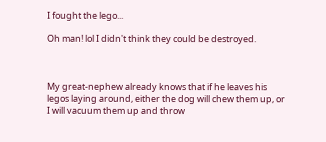I fought the lego...

Oh man! lol I didn't think they could be destroyed.



My great-nephew already knows that if he leaves his legos laying around, either the dog will chew them up, or I will vacuum them up and throw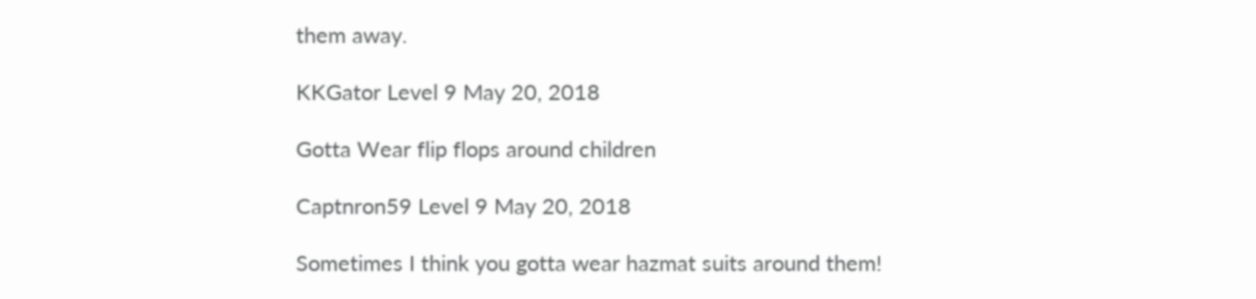them away.

KKGator Level 9 May 20, 2018

Gotta Wear flip flops around children

Captnron59 Level 9 May 20, 2018

Sometimes I think you gotta wear hazmat suits around them!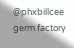@phxbillcee germ factory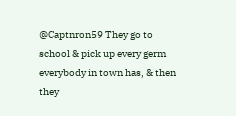@Captnron59 They go to school & pick up every germ everybody in town has, & then they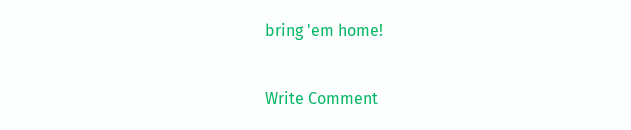bring 'em home!

Write Comment